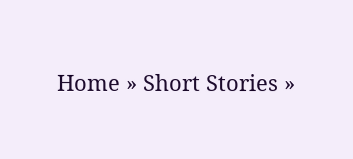Home » Short Stories »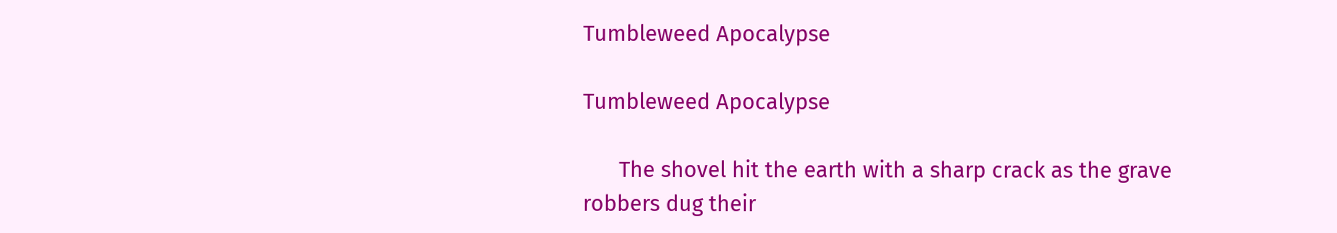Tumbleweed Apocalypse

Tumbleweed Apocalypse

      The shovel hit the earth with a sharp crack as the grave robbers dug their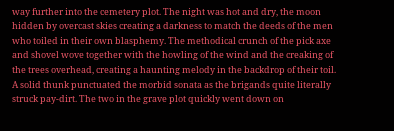way further into the cemetery plot. The night was hot and dry, the moon hidden by overcast skies creating a darkness to match the deeds of the men who toiled in their own blasphemy. The methodical crunch of the pick axe and shovel wove together with the howling of the wind and the creaking of the trees overhead, creating a haunting melody in the backdrop of their toil. A solid thunk punctuated the morbid sonata as the brigands quite literally struck pay-dirt. The two in the grave plot quickly went down on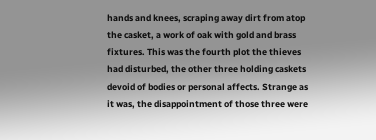hands and knees, scraping away dirt from atop the casket, a work of oak with gold and brass fixtures. This was the fourth plot the thieves had disturbed, the other three holding caskets devoid of bodies or personal affects. Strange as it was, the disappointment of those three were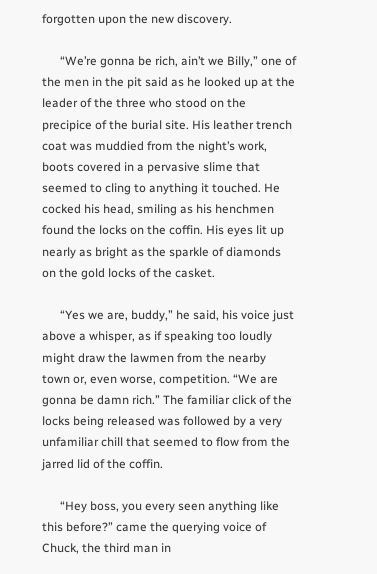forgotten upon the new discovery.

      “We’re gonna be rich, ain’t we Billy,” one of the men in the pit said as he looked up at the leader of the three who stood on the precipice of the burial site. His leather trench coat was muddied from the night’s work, boots covered in a pervasive slime that seemed to cling to anything it touched. He cocked his head, smiling as his henchmen found the locks on the coffin. His eyes lit up nearly as bright as the sparkle of diamonds on the gold locks of the casket.

      “Yes we are, buddy,” he said, his voice just above a whisper, as if speaking too loudly might draw the lawmen from the nearby town or, even worse, competition. “We are gonna be damn rich.” The familiar click of the locks being released was followed by a very unfamiliar chill that seemed to flow from the jarred lid of the coffin.

      “Hey boss, you every seen anything like this before?” came the querying voice of Chuck, the third man in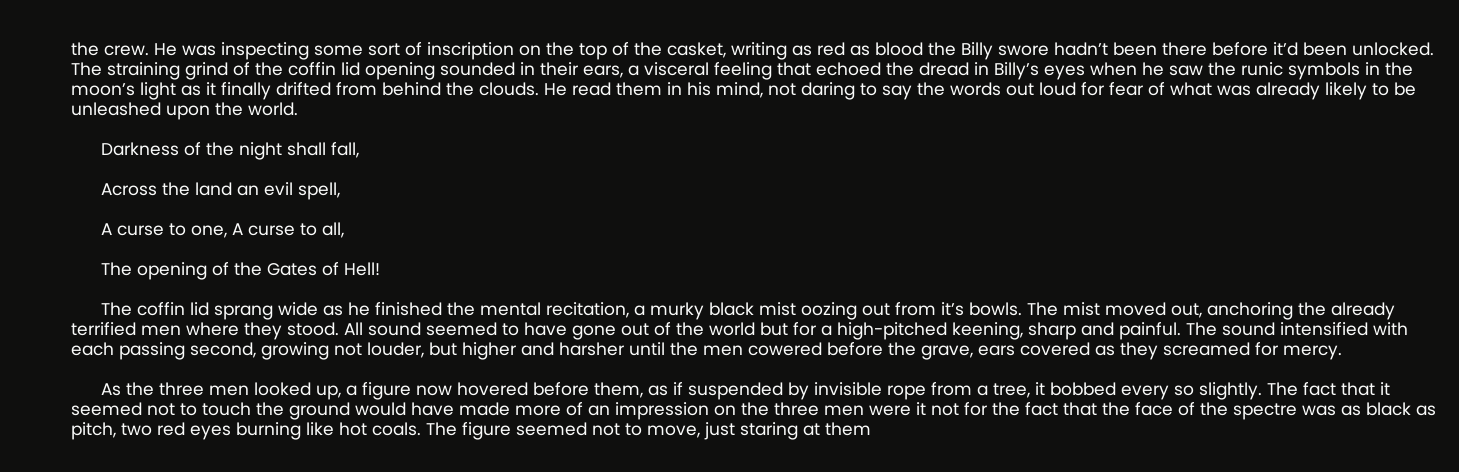the crew. He was inspecting some sort of inscription on the top of the casket, writing as red as blood the Billy swore hadn’t been there before it’d been unlocked. The straining grind of the coffin lid opening sounded in their ears, a visceral feeling that echoed the dread in Billy’s eyes when he saw the runic symbols in the moon’s light as it finally drifted from behind the clouds. He read them in his mind, not daring to say the words out loud for fear of what was already likely to be unleashed upon the world.

      Darkness of the night shall fall,

      Across the land an evil spell,

      A curse to one, A curse to all,

      The opening of the Gates of Hell!

      The coffin lid sprang wide as he finished the mental recitation, a murky black mist oozing out from it’s bowls. The mist moved out, anchoring the already terrified men where they stood. All sound seemed to have gone out of the world but for a high-pitched keening, sharp and painful. The sound intensified with each passing second, growing not louder, but higher and harsher until the men cowered before the grave, ears covered as they screamed for mercy.

      As the three men looked up, a figure now hovered before them, as if suspended by invisible rope from a tree, it bobbed every so slightly. The fact that it seemed not to touch the ground would have made more of an impression on the three men were it not for the fact that the face of the spectre was as black as pitch, two red eyes burning like hot coals. The figure seemed not to move, just staring at them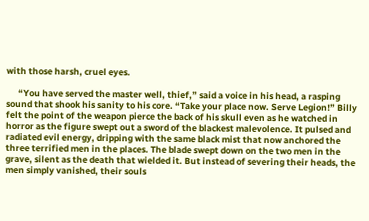with those harsh, cruel eyes.

      “You have served the master well, thief,” said a voice in his head, a rasping sound that shook his sanity to his core. “Take your place now. Serve Legion!” Billy felt the point of the weapon pierce the back of his skull even as he watched in horror as the figure swept out a sword of the blackest malevolence. It pulsed and radiated evil energy, dripping with the same black mist that now anchored the three terrified men in the places. The blade swept down on the two men in the grave, silent as the death that wielded it. But instead of severing their heads, the men simply vanished, their souls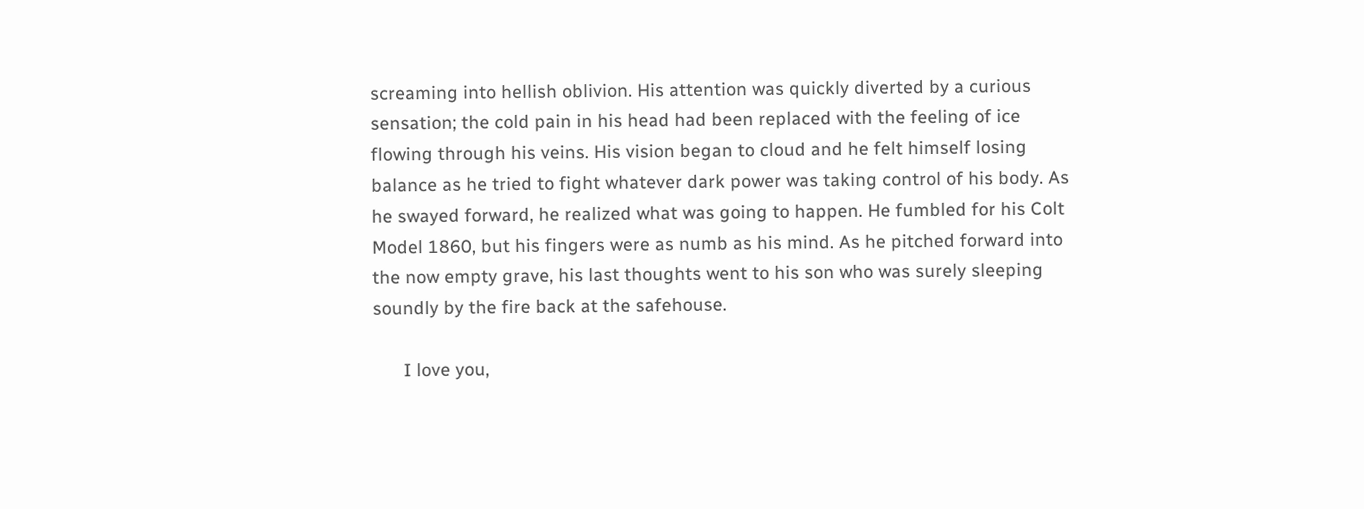screaming into hellish oblivion. His attention was quickly diverted by a curious sensation; the cold pain in his head had been replaced with the feeling of ice flowing through his veins. His vision began to cloud and he felt himself losing balance as he tried to fight whatever dark power was taking control of his body. As he swayed forward, he realized what was going to happen. He fumbled for his Colt Model 1860, but his fingers were as numb as his mind. As he pitched forward into the now empty grave, his last thoughts went to his son who was surely sleeping soundly by the fire back at the safehouse.

      I love you,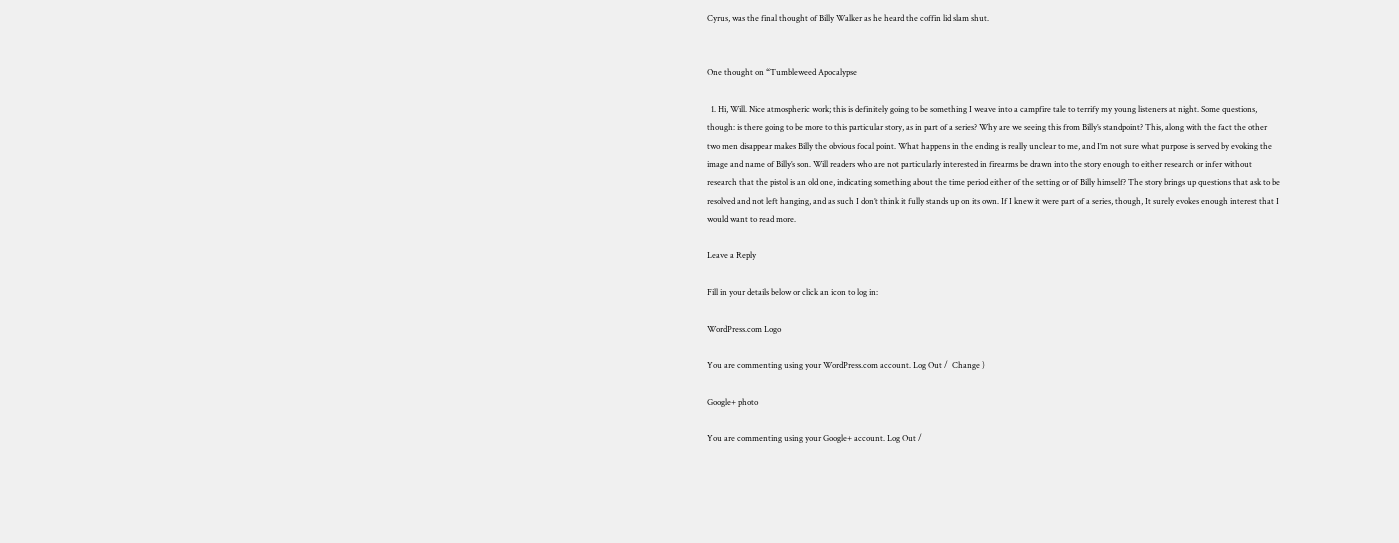Cyrus, was the final thought of Billy Walker as he heard the coffin lid slam shut.


One thought on “Tumbleweed Apocalypse

  1. Hi, Will. Nice atmospheric work; this is definitely going to be something I weave into a campfire tale to terrify my young listeners at night. Some questions, though: is there going to be more to this particular story, as in part of a series? Why are we seeing this from Billy’s standpoint? This, along with the fact the other two men disappear makes Billy the obvious focal point. What happens in the ending is really unclear to me, and I’m not sure what purpose is served by evoking the image and name of Billy’s son. Will readers who are not particularly interested in firearms be drawn into the story enough to either research or infer without research that the pistol is an old one, indicating something about the time period either of the setting or of Billy himself? The story brings up questions that ask to be resolved and not left hanging, and as such I don’t think it fully stands up on its own. If I knew it were part of a series, though, It surely evokes enough interest that I would want to read more.

Leave a Reply

Fill in your details below or click an icon to log in:

WordPress.com Logo

You are commenting using your WordPress.com account. Log Out /  Change )

Google+ photo

You are commenting using your Google+ account. Log Out /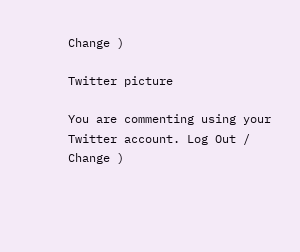Change )

Twitter picture

You are commenting using your Twitter account. Log Out /  Change )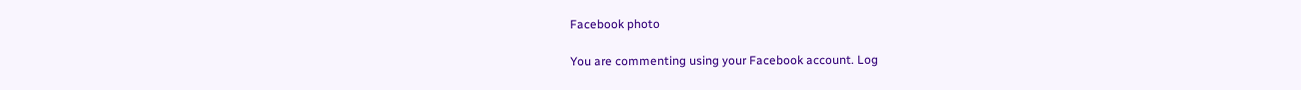Facebook photo

You are commenting using your Facebook account. Log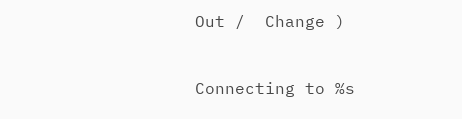Out /  Change )


Connecting to %s